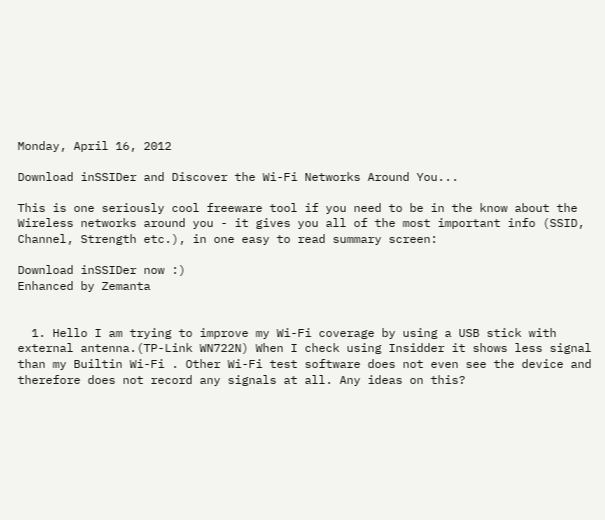Monday, April 16, 2012

Download inSSIDer and Discover the Wi-Fi Networks Around You...

This is one seriously cool freeware tool if you need to be in the know about the Wireless networks around you - it gives you all of the most important info (SSID, Channel, Strength etc.), in one easy to read summary screen:

Download inSSIDer now :)
Enhanced by Zemanta


  1. Hello I am trying to improve my Wi-Fi coverage by using a USB stick with external antenna.(TP-Link WN722N) When I check using Insidder it shows less signal than my Builtin Wi-Fi . Other Wi-Fi test software does not even see the device and therefore does not record any signals at all. Any ideas on this?